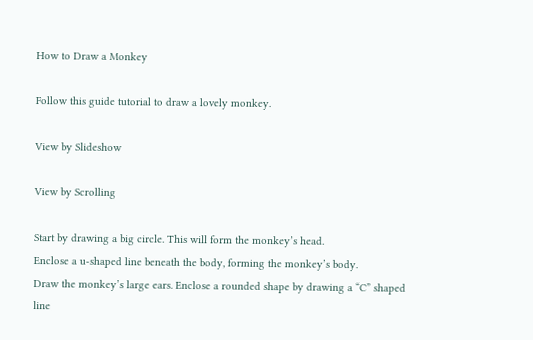How to Draw a Monkey

Follow this guide tutorial to draw a lovely monkey.

View by Slideshow

View by Scrolling

Start by drawing a big circle. This will form the monkey’s head.
Enclose a u-shaped line beneath the body, forming the monkey’s body.
Draw the monkey’s large ears. Enclose a rounded shape by drawing a “C” shaped line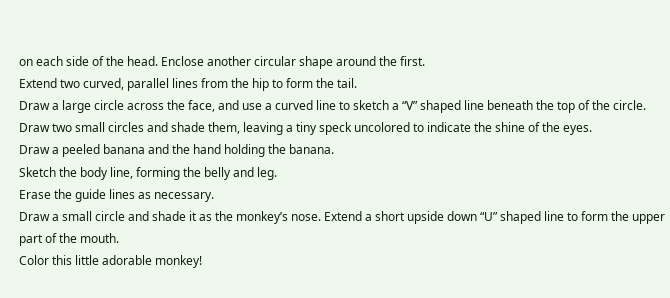on each side of the head. Enclose another circular shape around the first.
Extend two curved, parallel lines from the hip to form the tail.
Draw a large circle across the face, and use a curved line to sketch a “V” shaped line beneath the top of the circle.
Draw two small circles and shade them, leaving a tiny speck uncolored to indicate the shine of the eyes.
Draw a peeled banana and the hand holding the banana.
Sketch the body line, forming the belly and leg.
Erase the guide lines as necessary.
Draw a small circle and shade it as the monkey’s nose. Extend a short upside down “U” shaped line to form the upper part of the mouth.
Color this little adorable monkey!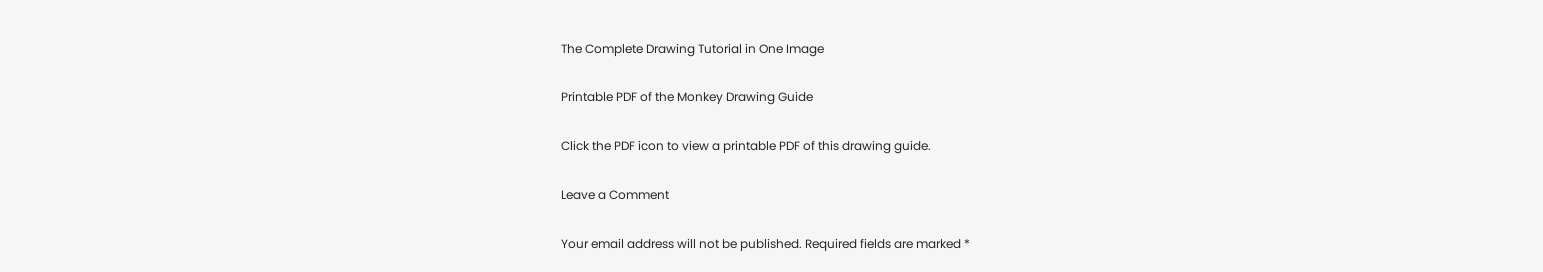The Complete Drawing Tutorial in One Image

Printable PDF of the Monkey Drawing Guide

Click the PDF icon to view a printable PDF of this drawing guide.

Leave a Comment

Your email address will not be published. Required fields are marked *